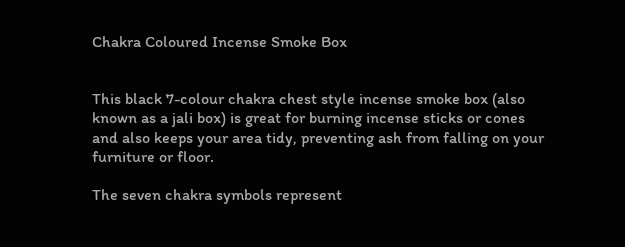Chakra Coloured Incense Smoke Box


This black 7-colour chakra chest style incense smoke box (also known as a jali box) is great for burning incense sticks or cones and also keeps your area tidy, preventing ash from falling on your furniture or floor.

The seven chakra symbols represent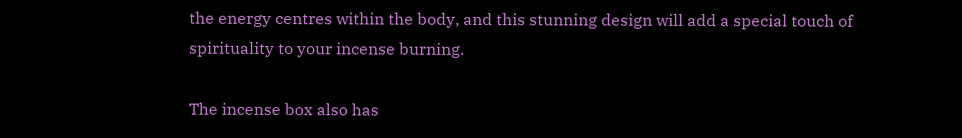the energy centres within the body, and this stunning design will add a special touch of spirituality to your incense burning.

The incense box also has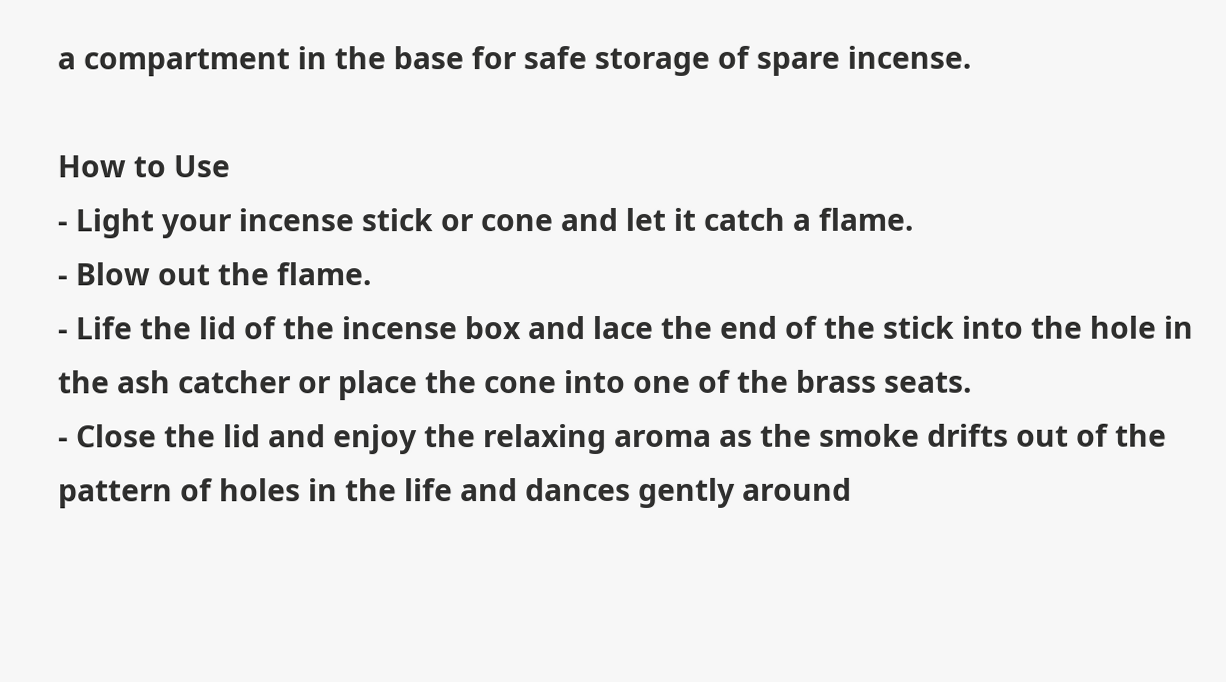a compartment in the base for safe storage of spare incense.

How to Use
- Light your incense stick or cone and let it catch a flame.
- Blow out the flame.
- Life the lid of the incense box and lace the end of the stick into the hole in the ash catcher or place the cone into one of the brass seats.
- Close the lid and enjoy the relaxing aroma as the smoke drifts out of the pattern of holes in the life and dances gently around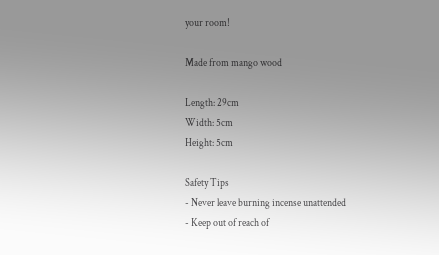your room!

Made from mango wood

Length: 29cm
Width: 5cm
Height: 5cm

Safety Tips
- Never leave burning incense unattended
- Keep out of reach of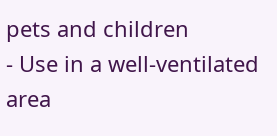pets and children
- Use in a well-ventilated area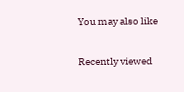You may also like

Recently viewed